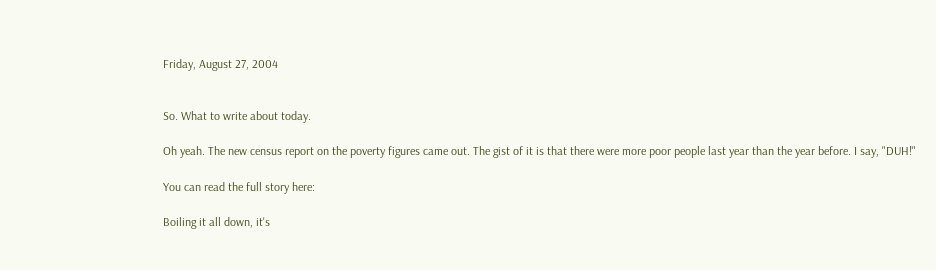Friday, August 27, 2004


So. What to write about today.

Oh yeah. The new census report on the poverty figures came out. The gist of it is that there were more poor people last year than the year before. I say, "DUH!"

You can read the full story here:

Boiling it all down, it's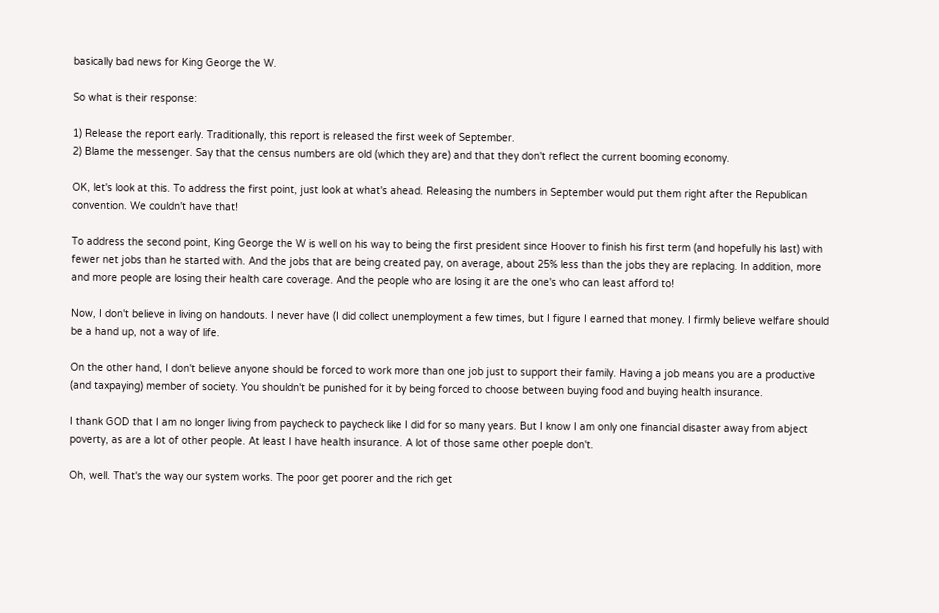basically bad news for King George the W.

So what is their response:

1) Release the report early. Traditionally, this report is released the first week of September.
2) Blame the messenger. Say that the census numbers are old (which they are) and that they don't reflect the current booming economy.

OK, let's look at this. To address the first point, just look at what's ahead. Releasing the numbers in September would put them right after the Republican convention. We couldn't have that!

To address the second point, King George the W is well on his way to being the first president since Hoover to finish his first term (and hopefully his last) with fewer net jobs than he started with. And the jobs that are being created pay, on average, about 25% less than the jobs they are replacing. In addition, more and more people are losing their health care coverage. And the people who are losing it are the one's who can least afford to!

Now, I don't believe in living on handouts. I never have (I did collect unemployment a few times, but I figure I earned that money. I firmly believe welfare should be a hand up, not a way of life.

On the other hand, I don't believe anyone should be forced to work more than one job just to support their family. Having a job means you are a productive (and taxpaying) member of society. You shouldn't be punished for it by being forced to choose between buying food and buying health insurance.

I thank GOD that I am no longer living from paycheck to paycheck like I did for so many years. But I know I am only one financial disaster away from abject poverty, as are a lot of other people. At least I have health insurance. A lot of those same other poeple don't.

Oh, well. That's the way our system works. The poor get poorer and the rich get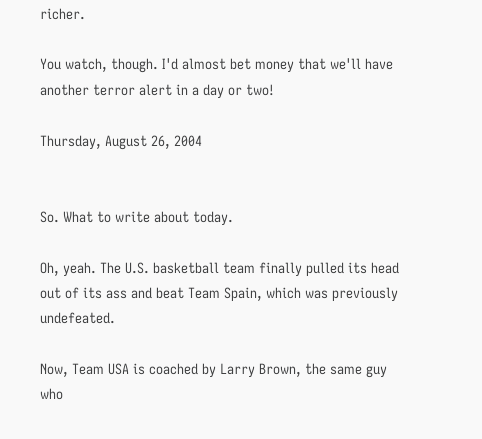richer.

You watch, though. I'd almost bet money that we'll have another terror alert in a day or two!

Thursday, August 26, 2004


So. What to write about today.

Oh, yeah. The U.S. basketball team finally pulled its head out of its ass and beat Team Spain, which was previously undefeated.

Now, Team USA is coached by Larry Brown, the same guy who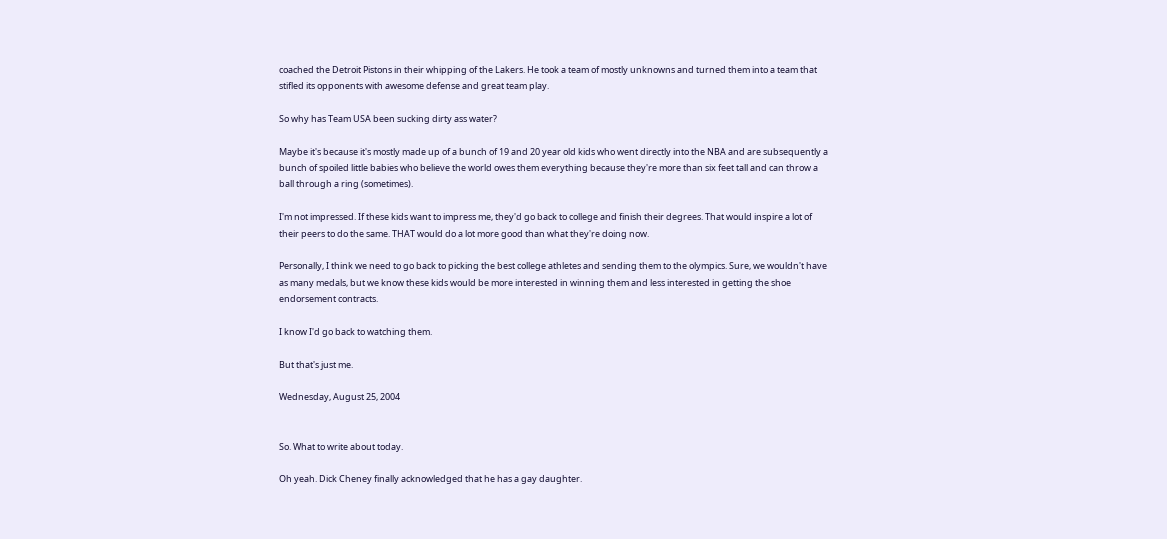coached the Detroit Pistons in their whipping of the Lakers. He took a team of mostly unknowns and turned them into a team that stifled its opponents with awesome defense and great team play.

So why has Team USA been sucking dirty ass water?

Maybe it's because it's mostly made up of a bunch of 19 and 20 year old kids who went directly into the NBA and are subsequently a bunch of spoiled little babies who believe the world owes them everything because they're more than six feet tall and can throw a ball through a ring (sometimes).

I'm not impressed. If these kids want to impress me, they'd go back to college and finish their degrees. That would inspire a lot of their peers to do the same. THAT would do a lot more good than what they're doing now.

Personally, I think we need to go back to picking the best college athletes and sending them to the olympics. Sure, we wouldn't have as many medals, but we know these kids would be more interested in winning them and less interested in getting the shoe endorsement contracts.

I know I'd go back to watching them.

But that's just me.

Wednesday, August 25, 2004


So. What to write about today.

Oh yeah. Dick Cheney finally acknowledged that he has a gay daughter.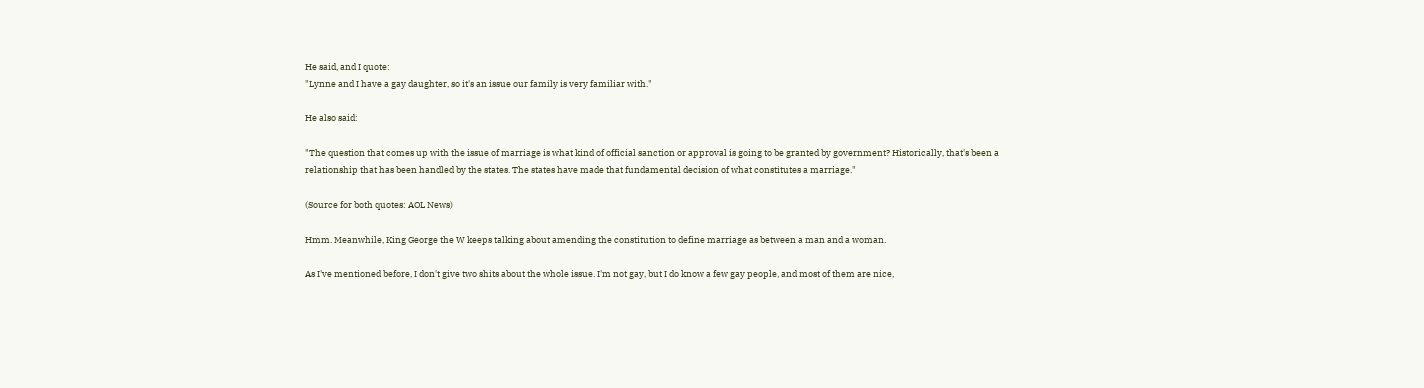He said, and I quote:
"Lynne and I have a gay daughter, so it's an issue our family is very familiar with."

He also said:

"The question that comes up with the issue of marriage is what kind of official sanction or approval is going to be granted by government? Historically, that's been a relationship that has been handled by the states. The states have made that fundamental decision of what constitutes a marriage."

(Source for both quotes: AOL News)

Hmm. Meanwhile, King George the W keeps talking about amending the constitution to define marriage as between a man and a woman.

As I've mentioned before, I don't give two shits about the whole issue. I'm not gay, but I do know a few gay people, and most of them are nice,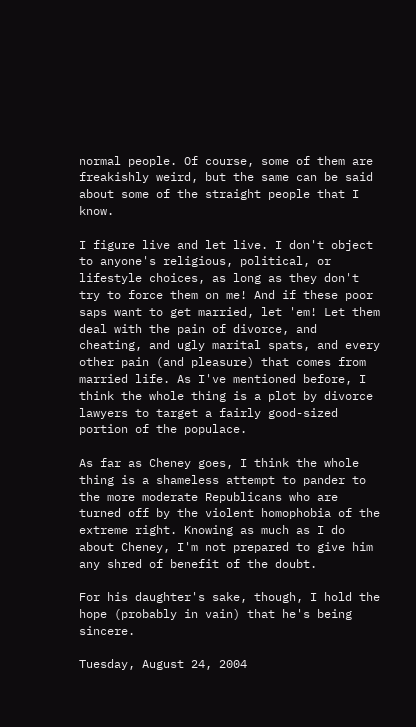normal people. Of course, some of them are freakishly weird, but the same can be said about some of the straight people that I know.

I figure live and let live. I don't object to anyone's religious, political, or lifestyle choices, as long as they don't try to force them on me! And if these poor saps want to get married, let 'em! Let them deal with the pain of divorce, and cheating, and ugly marital spats, and every other pain (and pleasure) that comes from married life. As I've mentioned before, I think the whole thing is a plot by divorce lawyers to target a fairly good-sized portion of the populace.

As far as Cheney goes, I think the whole thing is a shameless attempt to pander to the more moderate Republicans who are turned off by the violent homophobia of the extreme right. Knowing as much as I do about Cheney, I'm not prepared to give him any shred of benefit of the doubt.

For his daughter's sake, though, I hold the hope (probably in vain) that he's being sincere.

Tuesday, August 24, 2004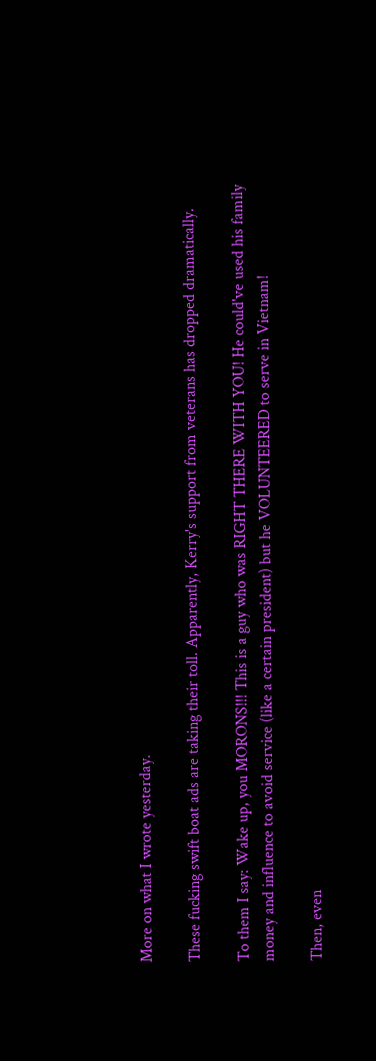More on what I wrote yesterday.

These fucking swift boat ads are taking their toll. Apparently, Kerry's support from veterans has dropped dramatically.

To them I say: Wake up, you MORONS!!! This is a guy who was RIGHT THERE WITH YOU! He could've used his family money and influence to avoid service (like a certain president) but he VOLUNTEERED to serve in Vietnam!

Then, even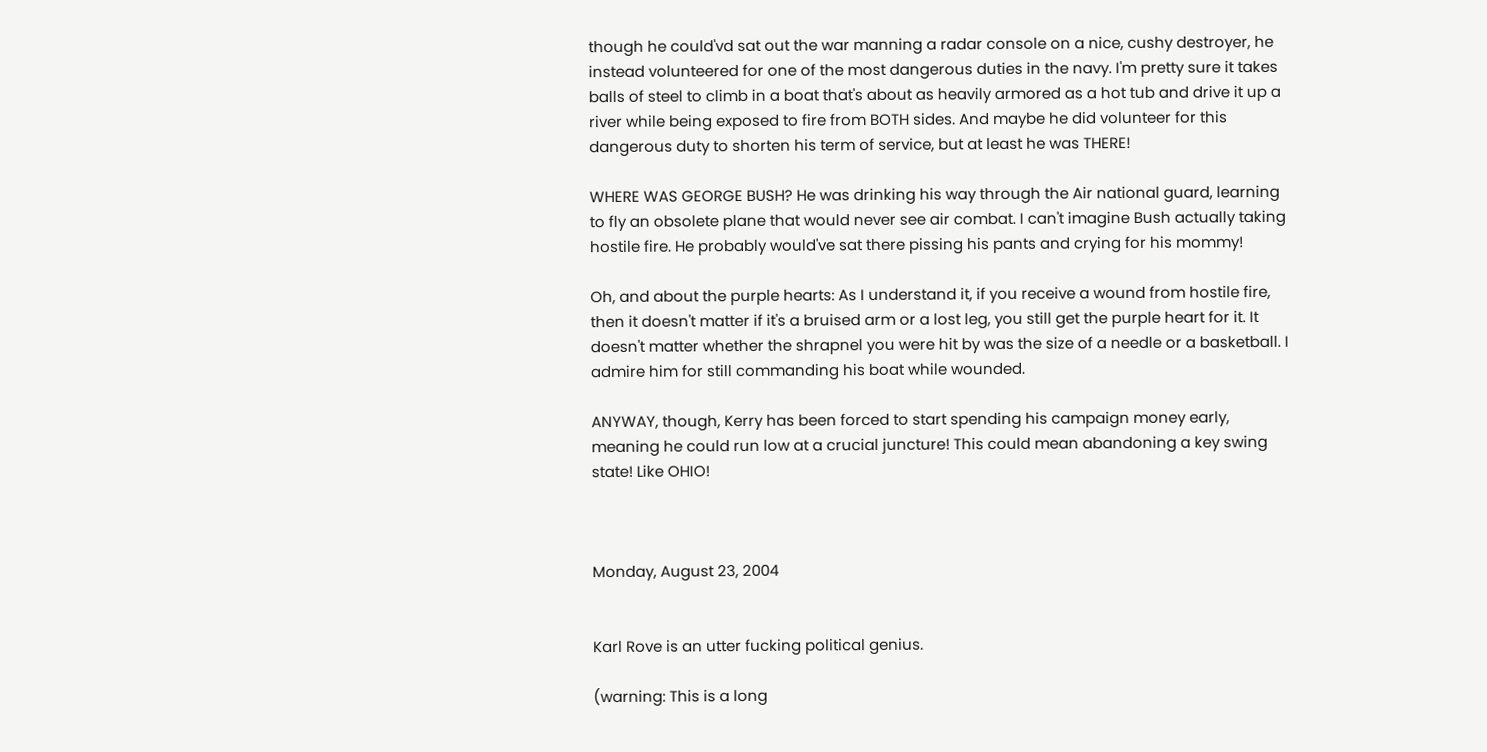though he could'vd sat out the war manning a radar console on a nice, cushy destroyer, he instead volunteered for one of the most dangerous duties in the navy. I'm pretty sure it takes balls of steel to climb in a boat that's about as heavily armored as a hot tub and drive it up a river while being exposed to fire from BOTH sides. And maybe he did volunteer for this dangerous duty to shorten his term of service, but at least he was THERE!

WHERE WAS GEORGE BUSH? He was drinking his way through the Air national guard, learning to fly an obsolete plane that would never see air combat. I can't imagine Bush actually taking hostile fire. He probably would've sat there pissing his pants and crying for his mommy!

Oh, and about the purple hearts: As I understand it, if you receive a wound from hostile fire, then it doesn't matter if it's a bruised arm or a lost leg, you still get the purple heart for it. It doesn't matter whether the shrapnel you were hit by was the size of a needle or a basketball. I admire him for still commanding his boat while wounded.

ANYWAY, though, Kerry has been forced to start spending his campaign money early, meaning he could run low at a crucial juncture! This could mean abandoning a key swing state! Like OHIO!



Monday, August 23, 2004


Karl Rove is an utter fucking political genius.

(warning: This is a long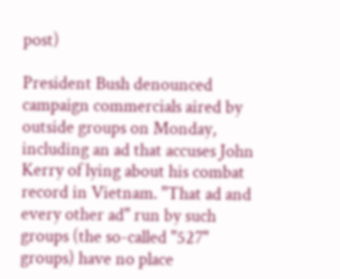post)

President Bush denounced campaign commercials aired by outside groups on Monday, including an ad that accuses John Kerry of lying about his combat record in Vietnam. "That ad and every other ad" run by such groups (the so-called "527" groups) have no place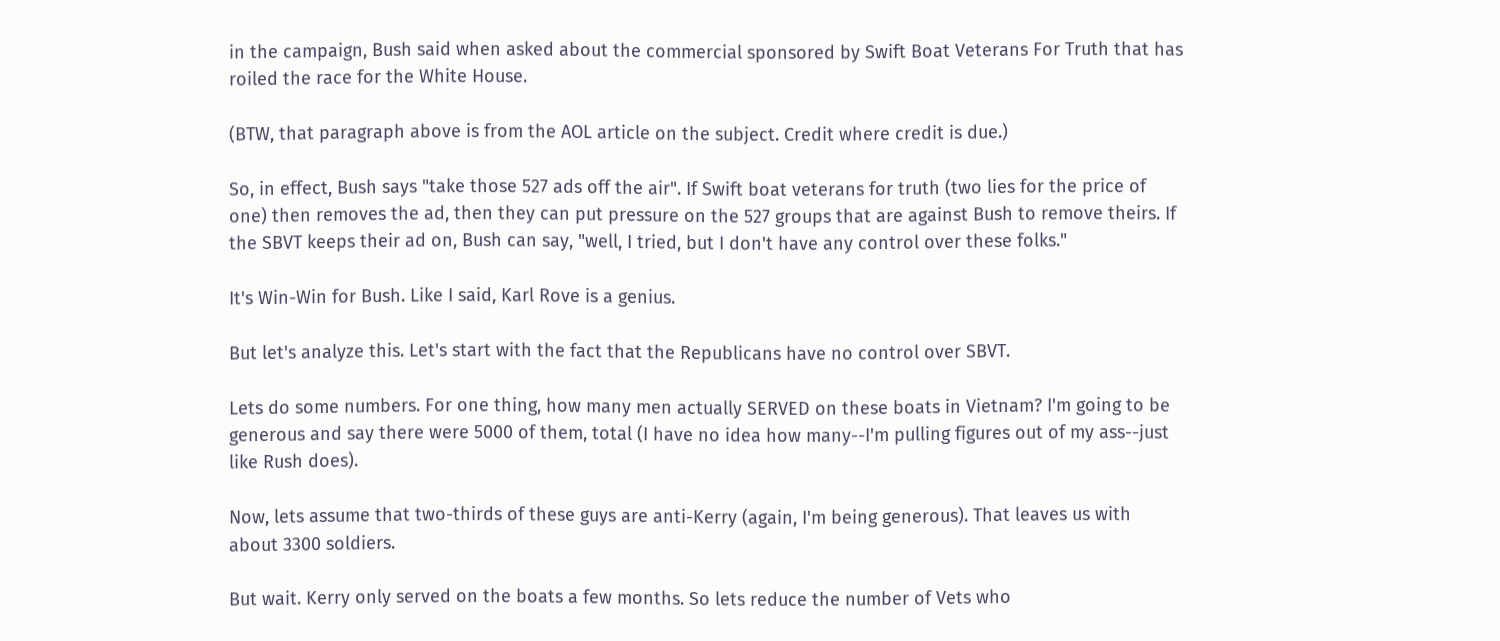in the campaign, Bush said when asked about the commercial sponsored by Swift Boat Veterans For Truth that has roiled the race for the White House.

(BTW, that paragraph above is from the AOL article on the subject. Credit where credit is due.)

So, in effect, Bush says "take those 527 ads off the air". If Swift boat veterans for truth (two lies for the price of one) then removes the ad, then they can put pressure on the 527 groups that are against Bush to remove theirs. If the SBVT keeps their ad on, Bush can say, "well, I tried, but I don't have any control over these folks."

It's Win-Win for Bush. Like I said, Karl Rove is a genius.

But let's analyze this. Let's start with the fact that the Republicans have no control over SBVT.

Lets do some numbers. For one thing, how many men actually SERVED on these boats in Vietnam? I'm going to be generous and say there were 5000 of them, total (I have no idea how many--I'm pulling figures out of my ass--just like Rush does).

Now, lets assume that two-thirds of these guys are anti-Kerry (again, I'm being generous). That leaves us with about 3300 soldiers.

But wait. Kerry only served on the boats a few months. So lets reduce the number of Vets who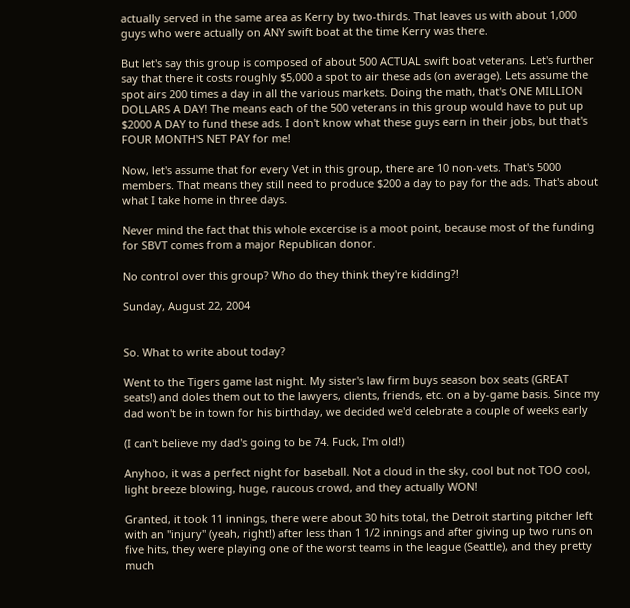actually served in the same area as Kerry by two-thirds. That leaves us with about 1,000 guys who were actually on ANY swift boat at the time Kerry was there.

But let's say this group is composed of about 500 ACTUAL swift boat veterans. Let's further say that there it costs roughly $5,000 a spot to air these ads (on average). Lets assume the spot airs 200 times a day in all the various markets. Doing the math, that's ONE MILLION DOLLARS A DAY! The means each of the 500 veterans in this group would have to put up $2000 A DAY to fund these ads. I don't know what these guys earn in their jobs, but that's FOUR MONTH'S NET PAY for me!

Now, let's assume that for every Vet in this group, there are 10 non-vets. That's 5000 members. That means they still need to produce $200 a day to pay for the ads. That's about what I take home in three days.

Never mind the fact that this whole excercise is a moot point, because most of the funding for SBVT comes from a major Republican donor.

No control over this group? Who do they think they're kidding?!

Sunday, August 22, 2004


So. What to write about today?

Went to the Tigers game last night. My sister's law firm buys season box seats (GREAT seats!) and doles them out to the lawyers, clients, friends, etc. on a by-game basis. Since my dad won't be in town for his birthday, we decided we'd celebrate a couple of weeks early

(I can't believe my dad's going to be 74. Fuck, I'm old!)

Anyhoo, it was a perfect night for baseball. Not a cloud in the sky, cool but not TOO cool, light breeze blowing, huge, raucous crowd, and they actually WON!

Granted, it took 11 innings, there were about 30 hits total, the Detroit starting pitcher left with an "injury" (yeah, right!) after less than 1 1/2 innings and after giving up two runs on five hits, they were playing one of the worst teams in the league (Seattle), and they pretty much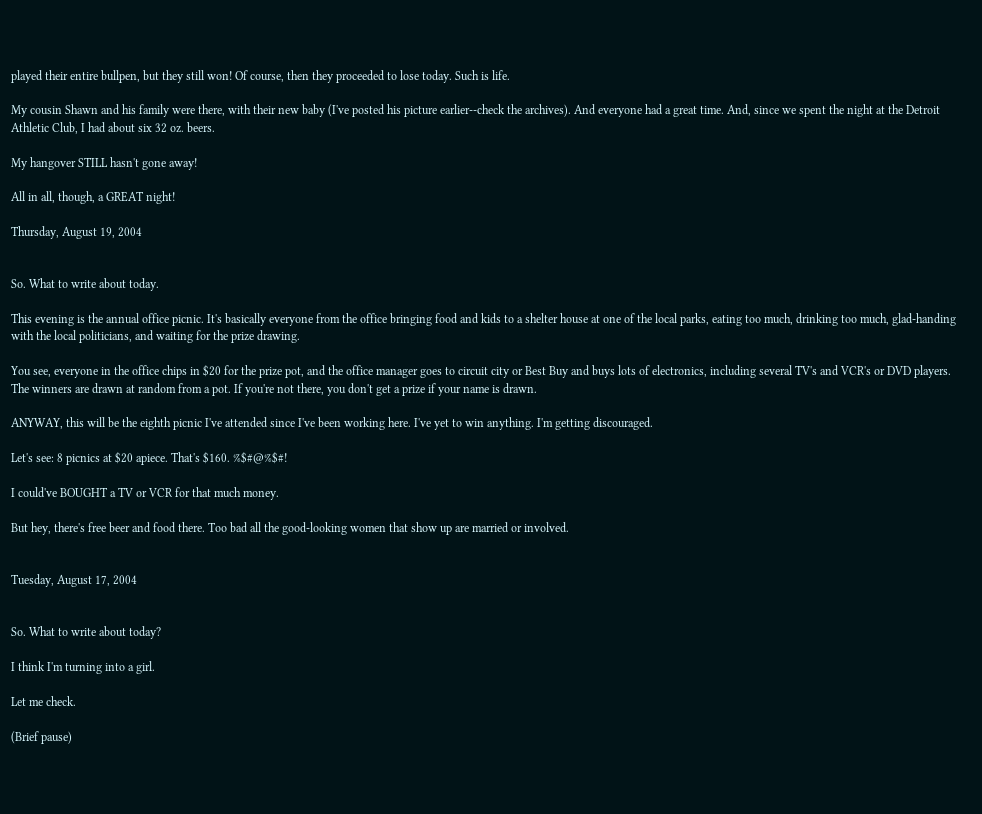played their entire bullpen, but they still won! Of course, then they proceeded to lose today. Such is life.

My cousin Shawn and his family were there, with their new baby (I've posted his picture earlier--check the archives). And everyone had a great time. And, since we spent the night at the Detroit Athletic Club, I had about six 32 oz. beers.

My hangover STILL hasn't gone away!

All in all, though, a GREAT night!

Thursday, August 19, 2004


So. What to write about today.

This evening is the annual office picnic. It's basically everyone from the office bringing food and kids to a shelter house at one of the local parks, eating too much, drinking too much, glad-handing with the local politicians, and waiting for the prize drawing.

You see, everyone in the office chips in $20 for the prize pot, and the office manager goes to circuit city or Best Buy and buys lots of electronics, including several TV's and VCR's or DVD players. The winners are drawn at random from a pot. If you're not there, you don't get a prize if your name is drawn.

ANYWAY, this will be the eighth picnic I've attended since I've been working here. I've yet to win anything. I'm getting discouraged.

Let's see: 8 picnics at $20 apiece. That's $160. %$#@%$#!

I could've BOUGHT a TV or VCR for that much money.

But hey, there's free beer and food there. Too bad all the good-looking women that show up are married or involved.


Tuesday, August 17, 2004


So. What to write about today?

I think I'm turning into a girl.

Let me check.

(Brief pause)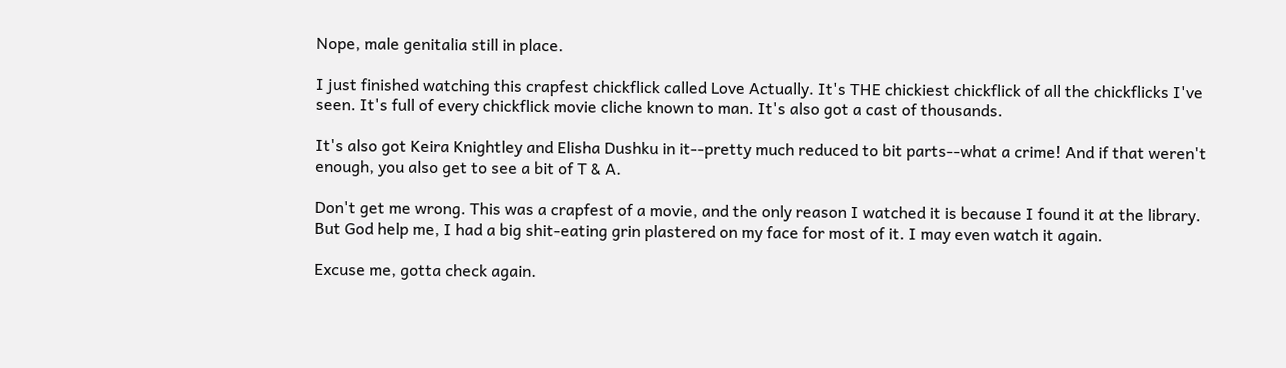Nope, male genitalia still in place.

I just finished watching this crapfest chickflick called Love Actually. It's THE chickiest chickflick of all the chickflicks I've seen. It's full of every chickflick movie cliche known to man. It's also got a cast of thousands.

It's also got Keira Knightley and Elisha Dushku in it--pretty much reduced to bit parts--what a crime! And if that weren't enough, you also get to see a bit of T & A.

Don't get me wrong. This was a crapfest of a movie, and the only reason I watched it is because I found it at the library. But God help me, I had a big shit-eating grin plastered on my face for most of it. I may even watch it again.

Excuse me, gotta check again.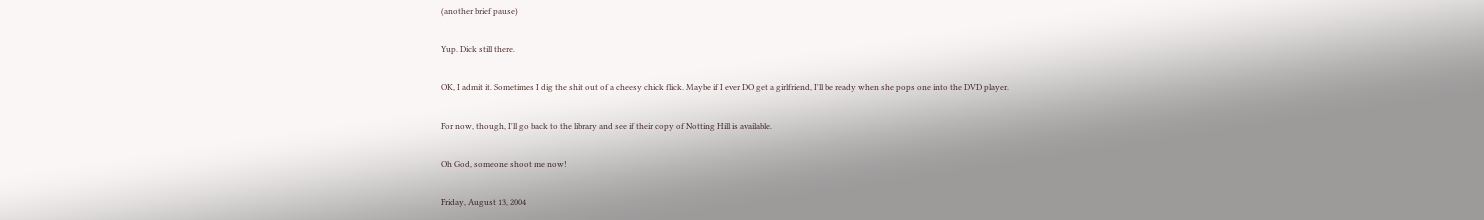(another brief pause)

Yup. Dick still there.

OK, I admit it. Sometimes I dig the shit out of a cheesy chick flick. Maybe if I ever DO get a girlfriend, I'll be ready when she pops one into the DVD player.

For now, though, I'll go back to the library and see if their copy of Notting Hill is available.

Oh God, someone shoot me now!

Friday, August 13, 2004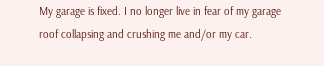My garage is fixed. I no longer live in fear of my garage roof collapsing and crushing me and/or my car.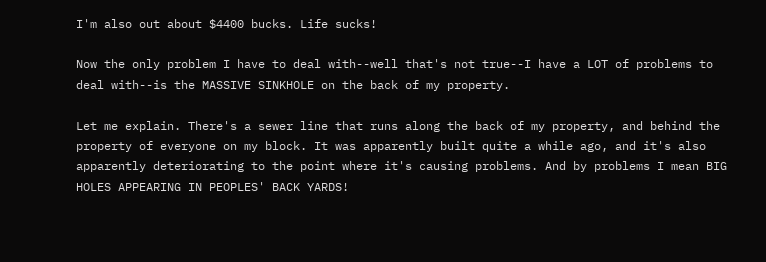I'm also out about $4400 bucks. Life sucks!

Now the only problem I have to deal with--well that's not true--I have a LOT of problems to deal with--is the MASSIVE SINKHOLE on the back of my property.

Let me explain. There's a sewer line that runs along the back of my property, and behind the property of everyone on my block. It was apparently built quite a while ago, and it's also apparently deteriorating to the point where it's causing problems. And by problems I mean BIG HOLES APPEARING IN PEOPLES' BACK YARDS!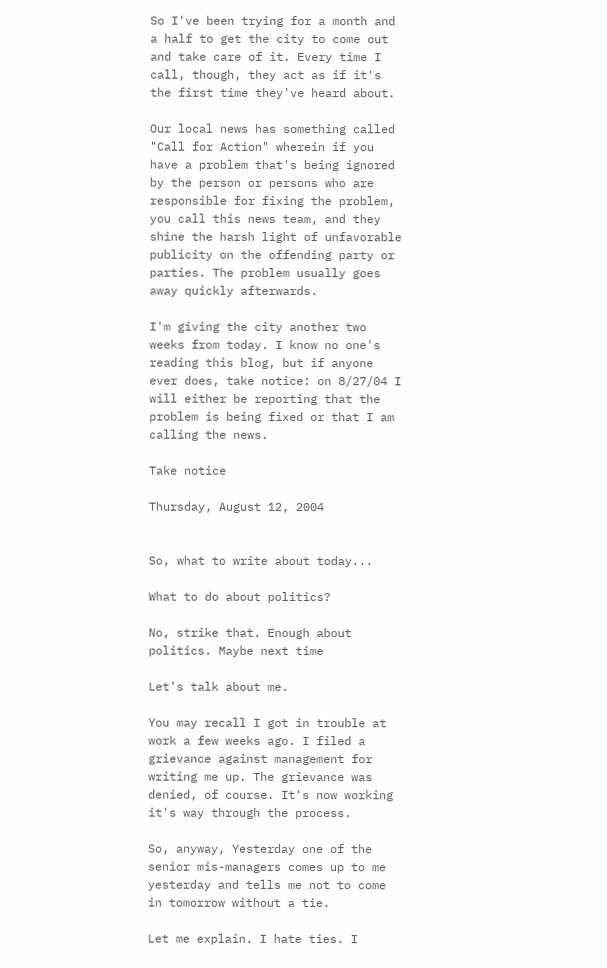So I've been trying for a month and a half to get the city to come out and take care of it. Every time I call, though, they act as if it's the first time they've heard about.

Our local news has something called "Call for Action" wherein if you have a problem that's being ignored by the person or persons who are responsible for fixing the problem, you call this news team, and they shine the harsh light of unfavorable publicity on the offending party or parties. The problem usually goes away quickly afterwards.

I'm giving the city another two weeks from today. I know no one's reading this blog, but if anyone ever does, take notice: on 8/27/04 I will either be reporting that the problem is being fixed or that I am calling the news.

Take notice

Thursday, August 12, 2004


So, what to write about today...

What to do about politics?

No, strike that. Enough about politics. Maybe next time

Let's talk about me.

You may recall I got in trouble at work a few weeks ago. I filed a grievance against management for writing me up. The grievance was denied, of course. It's now working it's way through the process.

So, anyway, Yesterday one of the senior mis-managers comes up to me yesterday and tells me not to come in tomorrow without a tie.

Let me explain. I hate ties. I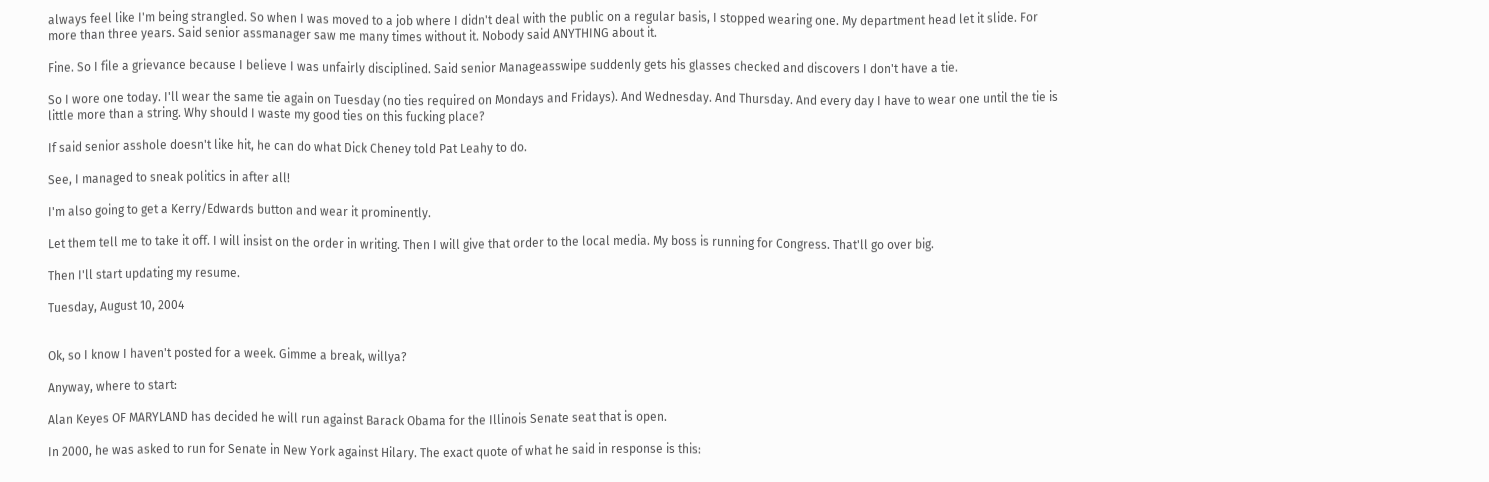always feel like I'm being strangled. So when I was moved to a job where I didn't deal with the public on a regular basis, I stopped wearing one. My department head let it slide. For more than three years. Said senior assmanager saw me many times without it. Nobody said ANYTHING about it.

Fine. So I file a grievance because I believe I was unfairly disciplined. Said senior Manageasswipe suddenly gets his glasses checked and discovers I don't have a tie.

So I wore one today. I'll wear the same tie again on Tuesday (no ties required on Mondays and Fridays). And Wednesday. And Thursday. And every day I have to wear one until the tie is little more than a string. Why should I waste my good ties on this fucking place?

If said senior asshole doesn't like hit, he can do what Dick Cheney told Pat Leahy to do.

See, I managed to sneak politics in after all!

I'm also going to get a Kerry/Edwards button and wear it prominently.

Let them tell me to take it off. I will insist on the order in writing. Then I will give that order to the local media. My boss is running for Congress. That'll go over big.

Then I'll start updating my resume.

Tuesday, August 10, 2004


Ok, so I know I haven't posted for a week. Gimme a break, willya?

Anyway, where to start:

Alan Keyes OF MARYLAND has decided he will run against Barack Obama for the Illinois Senate seat that is open.

In 2000, he was asked to run for Senate in New York against Hilary. The exact quote of what he said in response is this: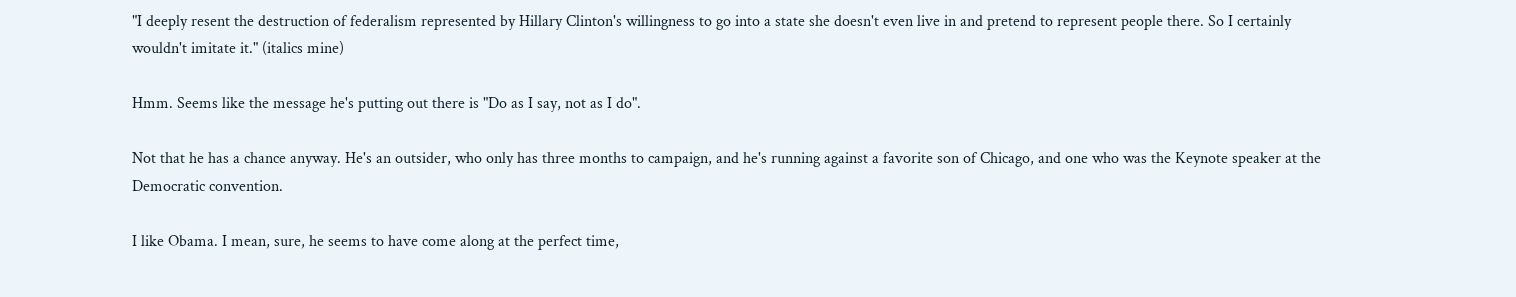"I deeply resent the destruction of federalism represented by Hillary Clinton's willingness to go into a state she doesn't even live in and pretend to represent people there. So I certainly wouldn't imitate it." (italics mine)

Hmm. Seems like the message he's putting out there is "Do as I say, not as I do".

Not that he has a chance anyway. He's an outsider, who only has three months to campaign, and he's running against a favorite son of Chicago, and one who was the Keynote speaker at the Democratic convention.

I like Obama. I mean, sure, he seems to have come along at the perfect time,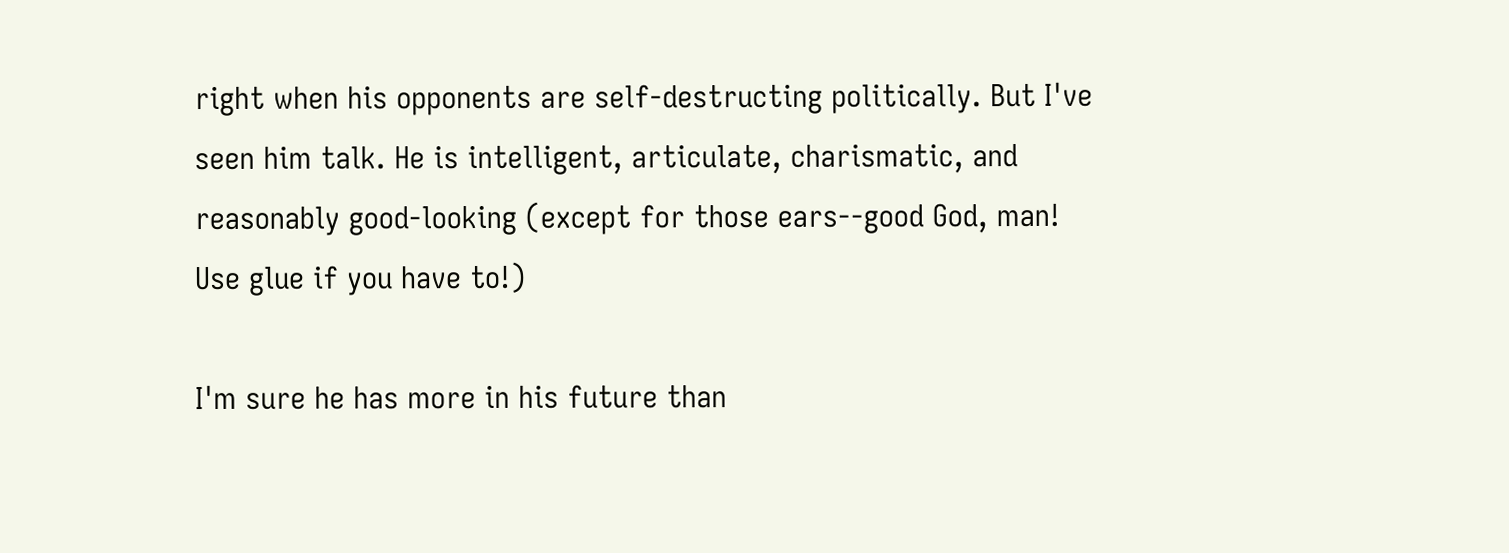right when his opponents are self-destructing politically. But I've seen him talk. He is intelligent, articulate, charismatic, and reasonably good-looking (except for those ears--good God, man! Use glue if you have to!)

I'm sure he has more in his future than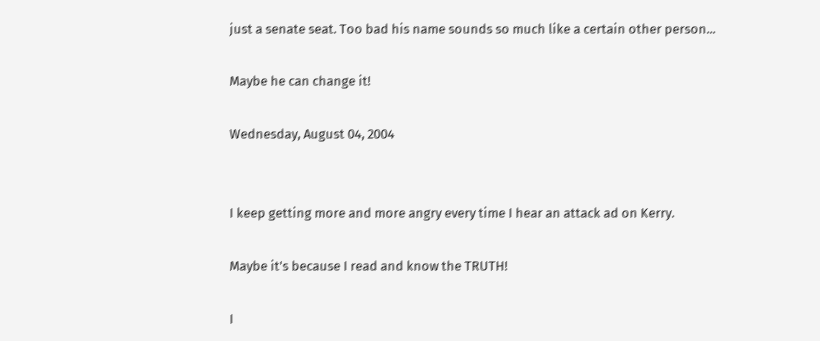just a senate seat. Too bad his name sounds so much like a certain other person...

Maybe he can change it!

Wednesday, August 04, 2004


I keep getting more and more angry every time I hear an attack ad on Kerry.

Maybe it's because I read and know the TRUTH!

I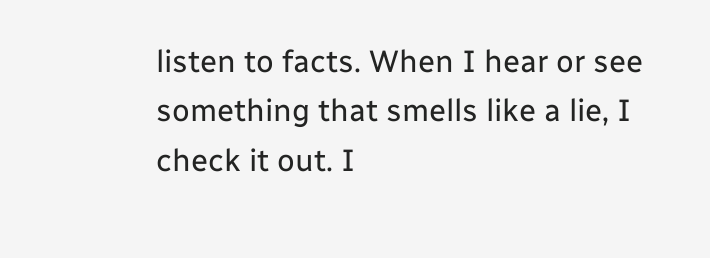listen to facts. When I hear or see something that smells like a lie, I check it out. I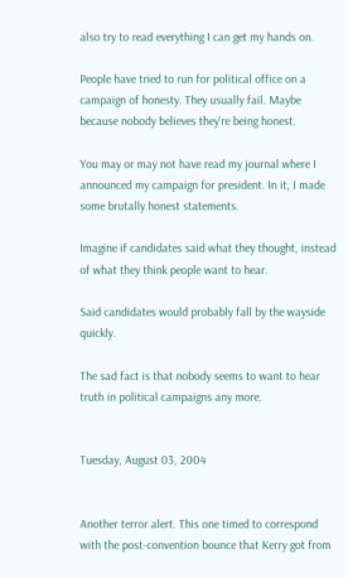also try to read everything I can get my hands on.

People have tried to run for political office on a campaign of honesty. They usually fail. Maybe because nobody believes they're being honest.

You may or may not have read my journal where I announced my campaign for president. In it, I made some brutally honest statements.

Imagine if candidates said what they thought, instead of what they think people want to hear.

Said candidates would probably fall by the wayside quickly.

The sad fact is that nobody seems to want to hear truth in political campaigns any more.


Tuesday, August 03, 2004


Another terror alert. This one timed to correspond with the post-convention bounce that Kerry got from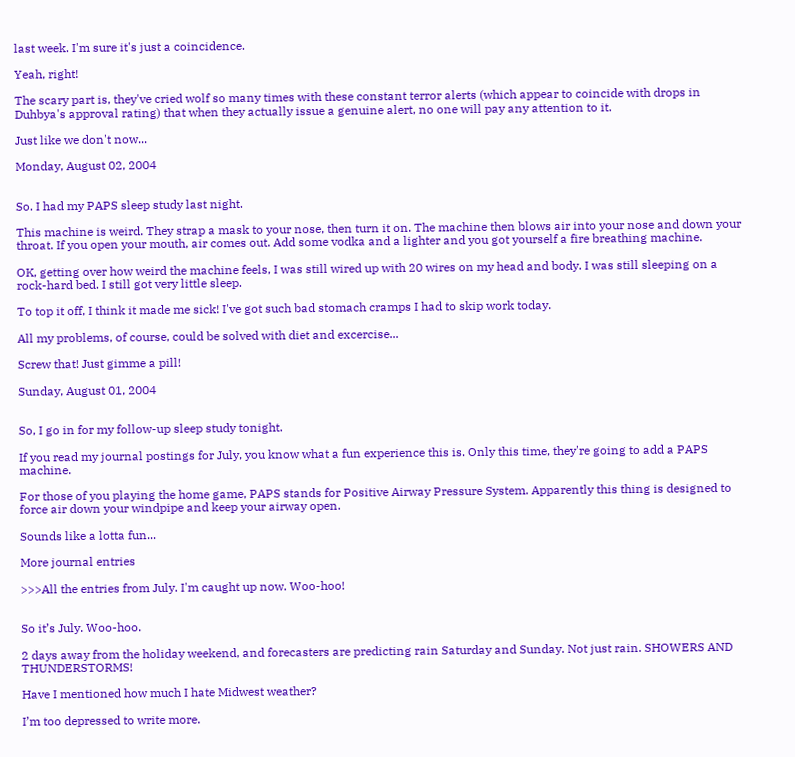last week. I'm sure it's just a coincidence.

Yeah, right!

The scary part is, they've cried wolf so many times with these constant terror alerts (which appear to coincide with drops in Duhbya's approval rating) that when they actually issue a genuine alert, no one will pay any attention to it.

Just like we don't now...

Monday, August 02, 2004


So. I had my PAPS sleep study last night.

This machine is weird. They strap a mask to your nose, then turn it on. The machine then blows air into your nose and down your throat. If you open your mouth, air comes out. Add some vodka and a lighter and you got yourself a fire breathing machine.

OK, getting over how weird the machine feels, I was still wired up with 20 wires on my head and body. I was still sleeping on a rock-hard bed. I still got very little sleep.

To top it off, I think it made me sick! I've got such bad stomach cramps I had to skip work today.

All my problems, of course, could be solved with diet and excercise...

Screw that! Just gimme a pill!

Sunday, August 01, 2004


So, I go in for my follow-up sleep study tonight.

If you read my journal postings for July, you know what a fun experience this is. Only this time, they're going to add a PAPS machine.

For those of you playing the home game, PAPS stands for Positive Airway Pressure System. Apparently this thing is designed to force air down your windpipe and keep your airway open.

Sounds like a lotta fun...

More journal entries

>>>All the entries from July. I'm caught up now. Woo-hoo!


So it’s July. Woo-hoo.

2 days away from the holiday weekend, and forecasters are predicting rain Saturday and Sunday. Not just rain. SHOWERS AND THUNDERSTORMS!

Have I mentioned how much I hate Midwest weather?

I’m too depressed to write more.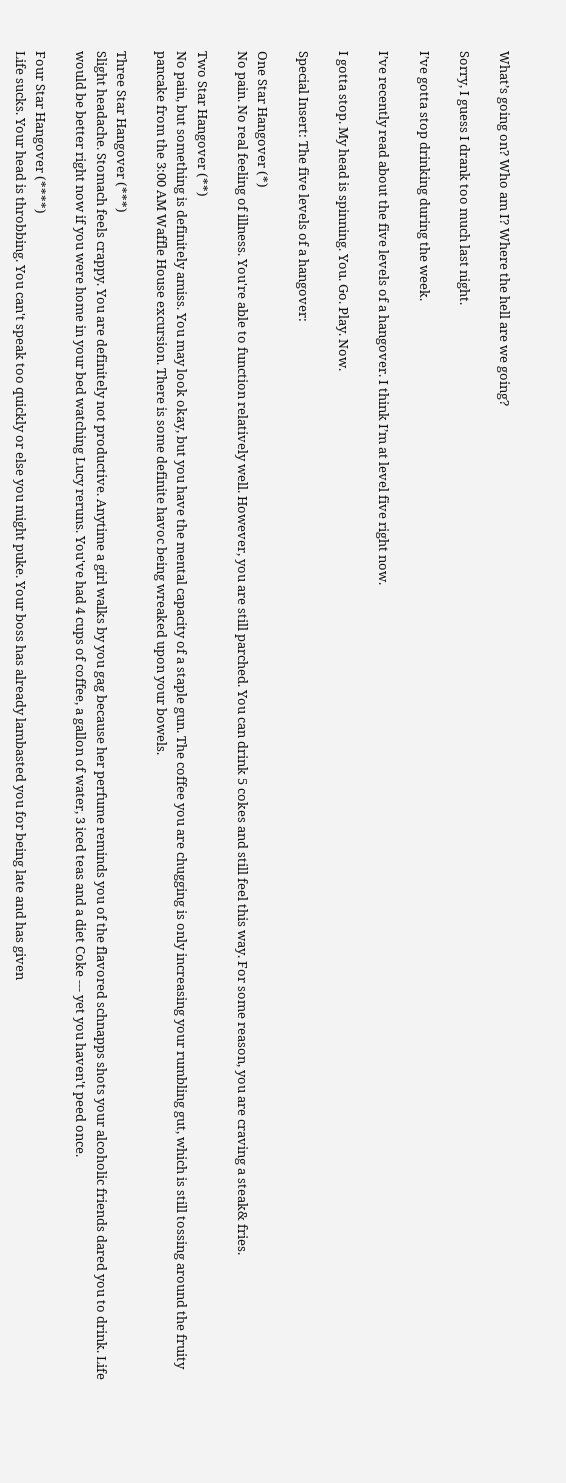What’s going on? Who am I? Where the hell are we going?

Sorry, I guess I drank too much last night.

I’ve gotta stop drinking during the week.

I’ve recently read about the five levels of a hangover. I think I’m at level five right now.

I gotta stop. My head is spinning. You. Go. Play. Now.

Special Insert: The five levels of a hangover:

One Star Hangover (*)
No pain. No real feeling of illness. You're able to function relatively well. However, you are still parched. You can drink 5 cokes and still feel this way. For some reason, you are craving a steak& fries.

Two Star Hangover (**)
No pain, but something is definitely amiss. You may look okay, but you have the mental capacity of a staple gun. The coffee you are chugging is only increasing your rumbling gut, which is still tossing around the fruity pancake from the 3:00 AM Waffle House excursion. There is some definite havoc being wreaked upon your bowels.

Three Star Hangover (***)
Slight headache. Stomach feels crappy. You are definitely not productive. Anytime a girl walks by you gag because her perfume reminds you of the flavored schnapps shots your alcoholic friends dared you to drink. Life would be better right now if you were home in your bed watching Lucy reruns. You've had 4 cups of coffee, a gallon of water, 3 iced teas and a diet Coke --- yet you haven't peed once.

Four Star Hangover (****)
Life sucks. Your head is throbbing. You can't speak too quickly or else you might puke. Your boss has already lambasted you for being late and has given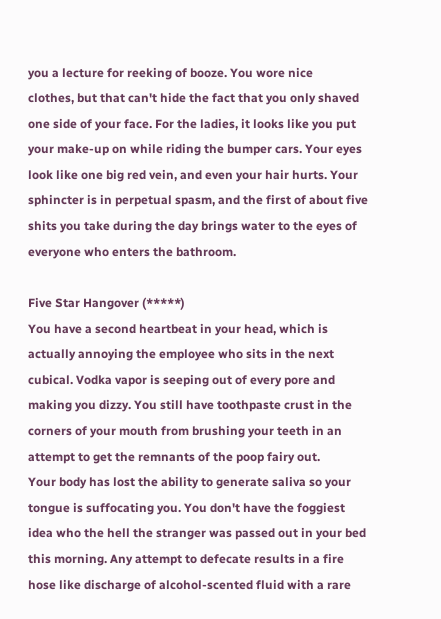you a lecture for reeking of booze. You wore nice
clothes, but that can't hide the fact that you only shaved one side of your face. For the ladies, it looks like you put your make-up on while riding the bumper cars. Your eyes look like one big red vein, and even your hair hurts. Your sphincter is in perpetual spasm, and the first of about five shits you take during the day brings water to the eyes of everyone who enters the bathroom.

Five Star Hangover (*****)
You have a second heartbeat in your head, which is actually annoying the employee who sits in the next cubical. Vodka vapor is seeping out of every pore and making you dizzy. You still have toothpaste crust in the corners of your mouth from brushing your teeth in an attempt to get the remnants of the poop fairy out.
Your body has lost the ability to generate saliva so your tongue is suffocating you. You don't have the foggiest idea who the hell the stranger was passed out in your bed this morning. Any attempt to defecate results in a fire hose like discharge of alcohol-scented fluid with a rare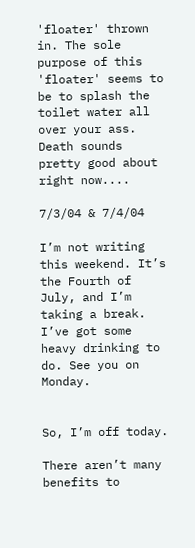'floater' thrown in. The sole purpose of this 'floater' seems to be to splash the toilet water all over your ass. Death sounds pretty good about right now....

7/3/04 & 7/4/04

I’m not writing this weekend. It’s the Fourth of July, and I’m taking a break. I’ve got some heavy drinking to do. See you on Monday.


So, I’m off today.

There aren’t many benefits to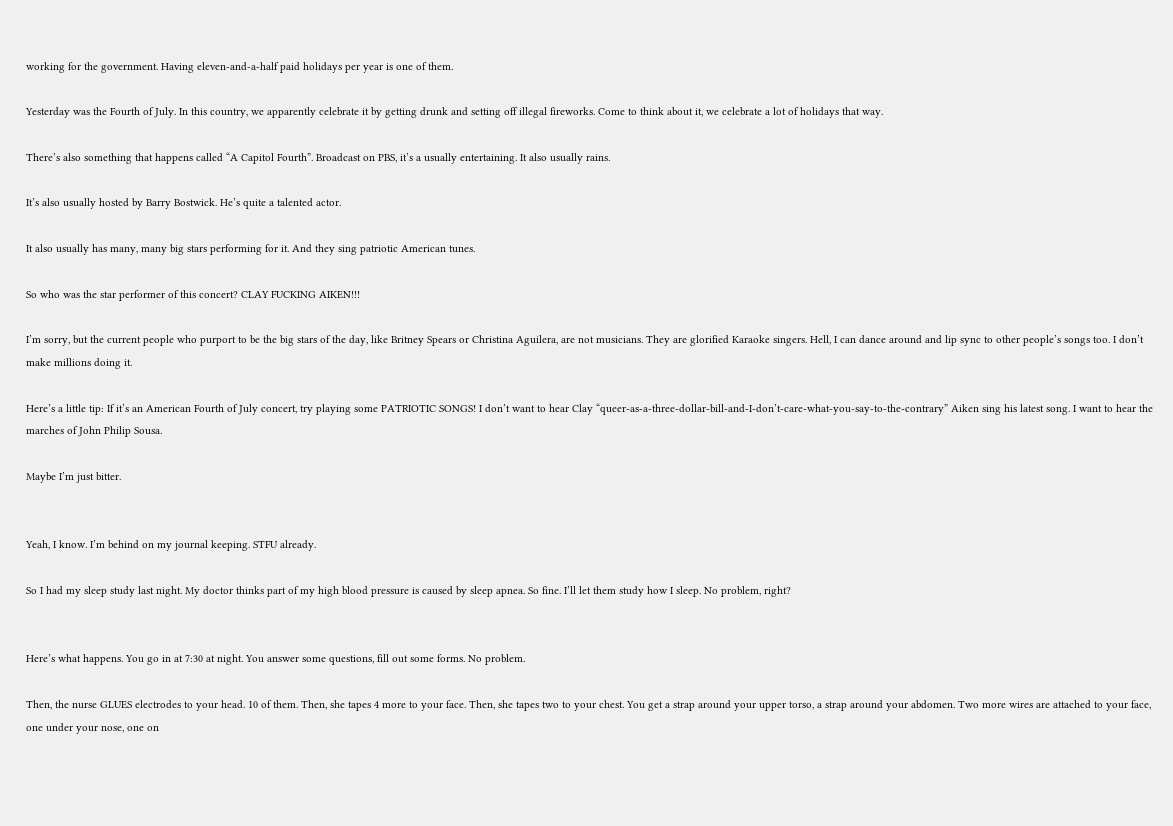working for the government. Having eleven-and-a-half paid holidays per year is one of them.

Yesterday was the Fourth of July. In this country, we apparently celebrate it by getting drunk and setting off illegal fireworks. Come to think about it, we celebrate a lot of holidays that way.

There’s also something that happens called “A Capitol Fourth”. Broadcast on PBS, it’s a usually entertaining. It also usually rains.

It’s also usually hosted by Barry Bostwick. He’s quite a talented actor.

It also usually has many, many big stars performing for it. And they sing patriotic American tunes.

So who was the star performer of this concert? CLAY FUCKING AIKEN!!!

I’m sorry, but the current people who purport to be the big stars of the day, like Britney Spears or Christina Aguilera, are not musicians. They are glorified Karaoke singers. Hell, I can dance around and lip sync to other people’s songs too. I don’t make millions doing it.

Here’s a little tip: If it’s an American Fourth of July concert, try playing some PATRIOTIC SONGS! I don’t want to hear Clay “queer-as-a-three-dollar-bill-and-I-don’t-care-what-you-say-to-the-contrary” Aiken sing his latest song. I want to hear the marches of John Philip Sousa.

Maybe I’m just bitter.


Yeah, I know. I’m behind on my journal keeping. STFU already.

So I had my sleep study last night. My doctor thinks part of my high blood pressure is caused by sleep apnea. So fine. I’ll let them study how I sleep. No problem, right?


Here’s what happens. You go in at 7:30 at night. You answer some questions, fill out some forms. No problem.

Then, the nurse GLUES electrodes to your head. 10 of them. Then, she tapes 4 more to your face. Then, she tapes two to your chest. You get a strap around your upper torso, a strap around your abdomen. Two more wires are attached to your face, one under your nose, one on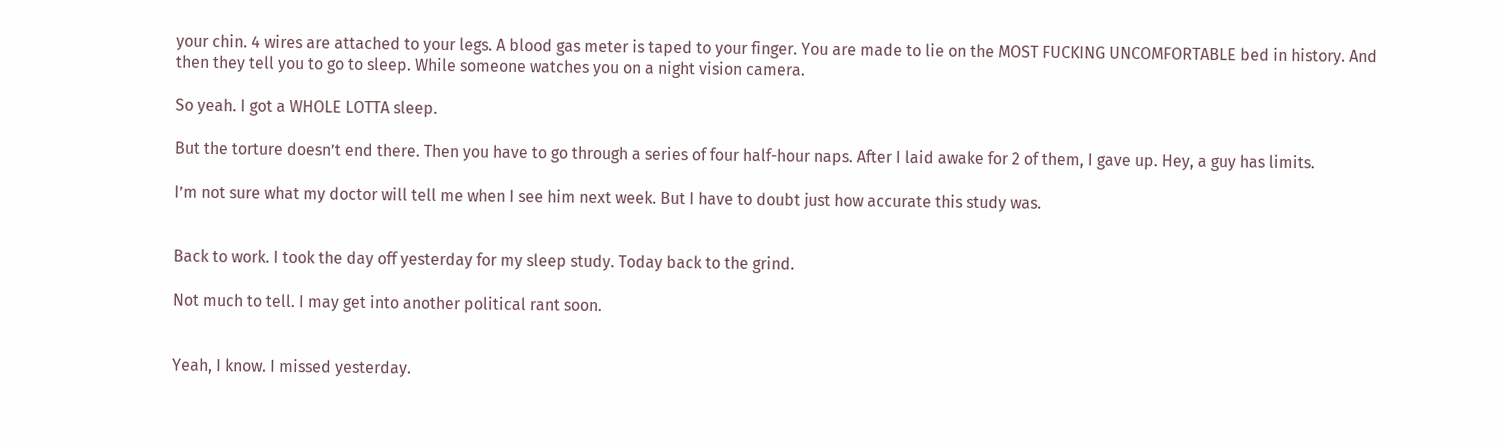your chin. 4 wires are attached to your legs. A blood gas meter is taped to your finger. You are made to lie on the MOST FUCKING UNCOMFORTABLE bed in history. And then they tell you to go to sleep. While someone watches you on a night vision camera.

So yeah. I got a WHOLE LOTTA sleep.

But the torture doesn’t end there. Then you have to go through a series of four half-hour naps. After I laid awake for 2 of them, I gave up. Hey, a guy has limits.

I’m not sure what my doctor will tell me when I see him next week. But I have to doubt just how accurate this study was.


Back to work. I took the day off yesterday for my sleep study. Today back to the grind.

Not much to tell. I may get into another political rant soon.


Yeah, I know. I missed yesterday.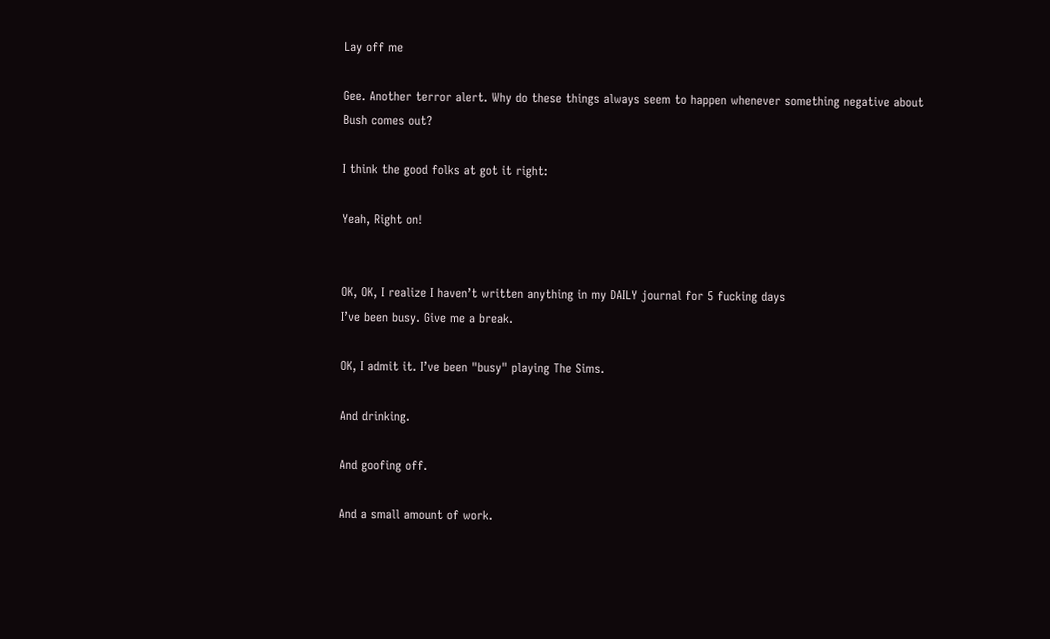Lay off me

Gee. Another terror alert. Why do these things always seem to happen whenever something negative about Bush comes out?

I think the good folks at got it right:

Yeah, Right on!


OK, OK, I realize I haven’t written anything in my DAILY journal for 5 fucking days
I’ve been busy. Give me a break.

OK, I admit it. I’ve been "busy" playing The Sims.

And drinking.

And goofing off.

And a small amount of work.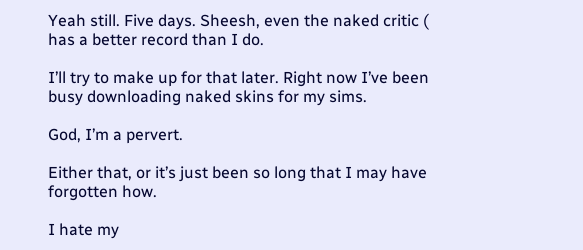Yeah still. Five days. Sheesh, even the naked critic ( has a better record than I do.

I’ll try to make up for that later. Right now I’ve been busy downloading naked skins for my sims.

God, I’m a pervert.

Either that, or it’s just been so long that I may have forgotten how.

I hate my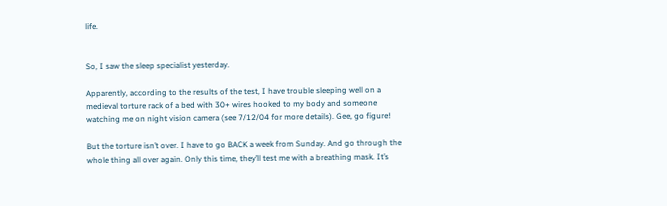life.


So, I saw the sleep specialist yesterday.

Apparently, according to the results of the test, I have trouble sleeping well on a medieval torture rack of a bed with 30+ wires hooked to my body and someone watching me on night vision camera (see 7/12/04 for more details). Gee, go figure!

But the torture isn’t over. I have to go BACK a week from Sunday. And go through the whole thing all over again. Only this time, they’ll test me with a breathing mask. It’s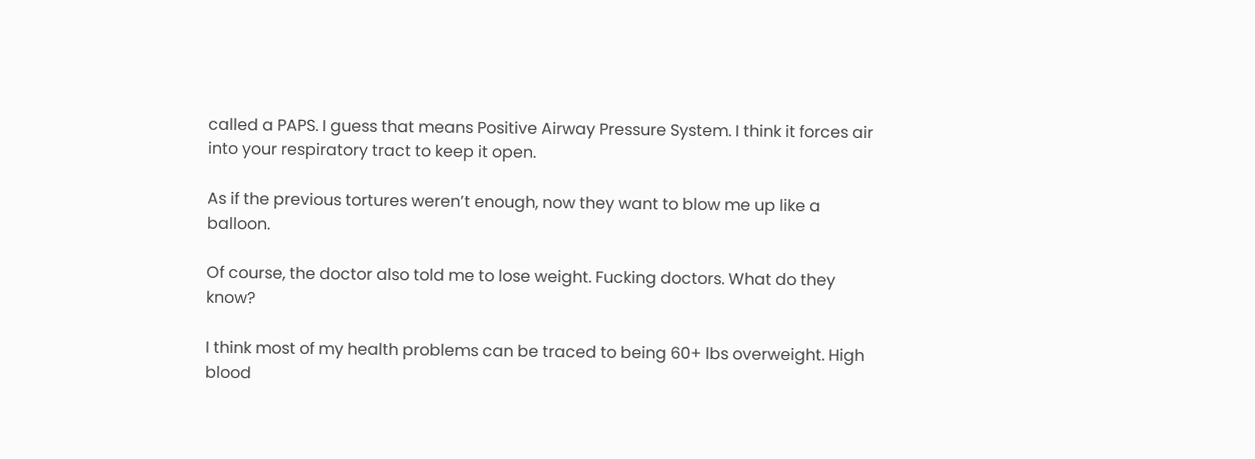called a PAPS. I guess that means Positive Airway Pressure System. I think it forces air into your respiratory tract to keep it open.

As if the previous tortures weren’t enough, now they want to blow me up like a balloon.

Of course, the doctor also told me to lose weight. Fucking doctors. What do they know?

I think most of my health problems can be traced to being 60+ lbs overweight. High blood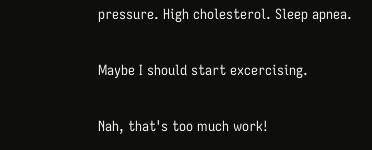pressure. High cholesterol. Sleep apnea.

Maybe I should start excercising.

Nah, that's too much work!